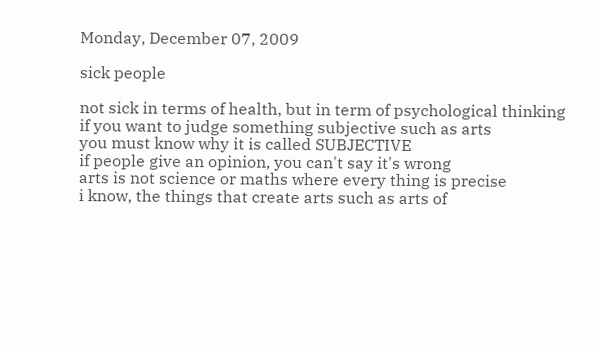Monday, December 07, 2009

sick people

not sick in terms of health, but in term of psychological thinking
if you want to judge something subjective such as arts
you must know why it is called SUBJECTIVE
if people give an opinion, you can't say it's wrong
arts is not science or maths where every thing is precise
i know, the things that create arts such as arts of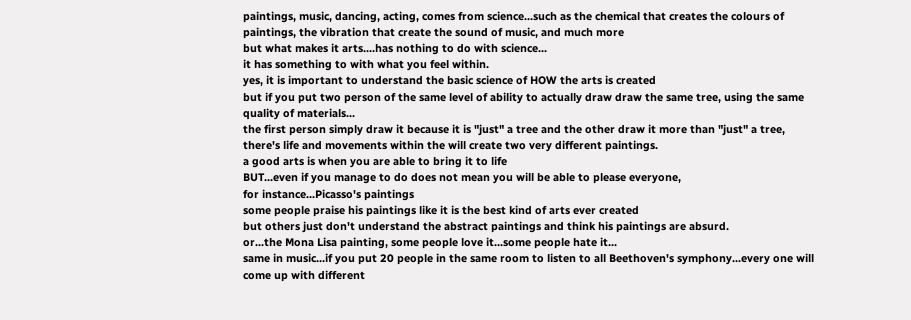paintings, music, dancing, acting, comes from science...such as the chemical that creates the colours of paintings, the vibration that create the sound of music, and much more
but what makes it arts....has nothing to do with science...
it has something to with what you feel within.
yes, it is important to understand the basic science of HOW the arts is created
but if you put two person of the same level of ability to actually draw draw the same tree, using the same quality of materials...
the first person simply draw it because it is "just" a tree and the other draw it more than "just" a tree, there's life and movements within the will create two very different paintings.
a good arts is when you are able to bring it to life
BUT...even if you manage to do does not mean you will be able to please everyone,
for instance...Picasso's paintings
some people praise his paintings like it is the best kind of arts ever created
but others just don't understand the abstract paintings and think his paintings are absurd.
or...the Mona Lisa painting, some people love it...some people hate it...
same in music...if you put 20 people in the same room to listen to all Beethoven's symphony...every one will come up with different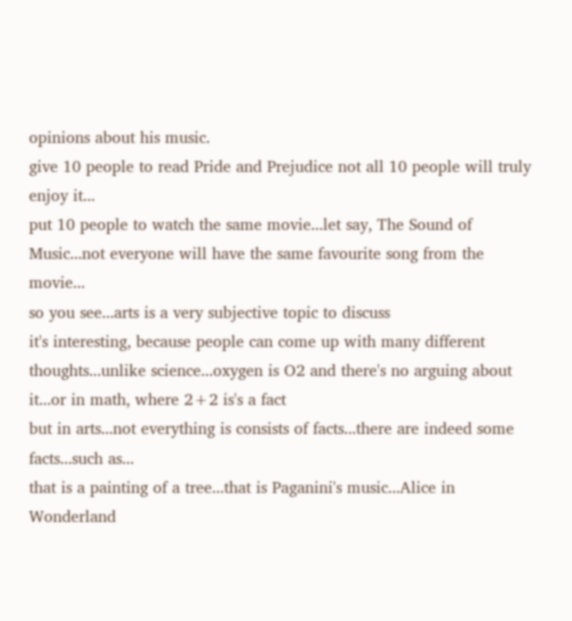opinions about his music.
give 10 people to read Pride and Prejudice not all 10 people will truly enjoy it...
put 10 people to watch the same movie...let say, The Sound of Music...not everyone will have the same favourite song from the movie...
so you see...arts is a very subjective topic to discuss
it's interesting, because people can come up with many different thoughts...unlike science...oxygen is O2 and there's no arguing about it...or in math, where 2+2 is's a fact
but in arts...not everything is consists of facts...there are indeed some facts...such as...
that is a painting of a tree...that is Paganini's music...Alice in Wonderland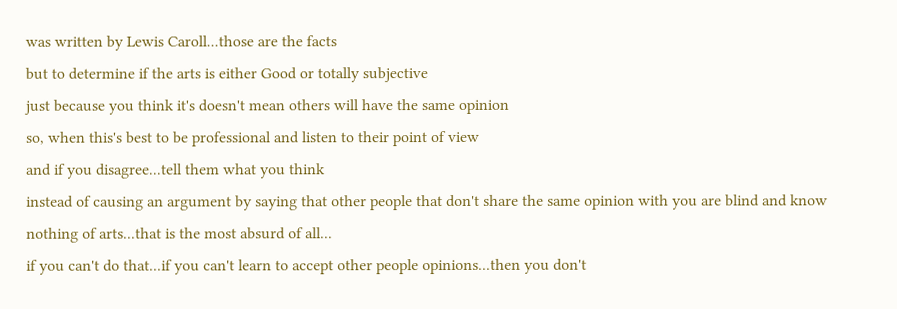was written by Lewis Caroll...those are the facts
but to determine if the arts is either Good or totally subjective
just because you think it's doesn't mean others will have the same opinion
so, when this's best to be professional and listen to their point of view
and if you disagree...tell them what you think
instead of causing an argument by saying that other people that don't share the same opinion with you are blind and know nothing of arts...that is the most absurd of all...
if you can't do that...if you can't learn to accept other people opinions...then you don't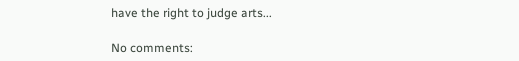have the right to judge arts...

No comments: